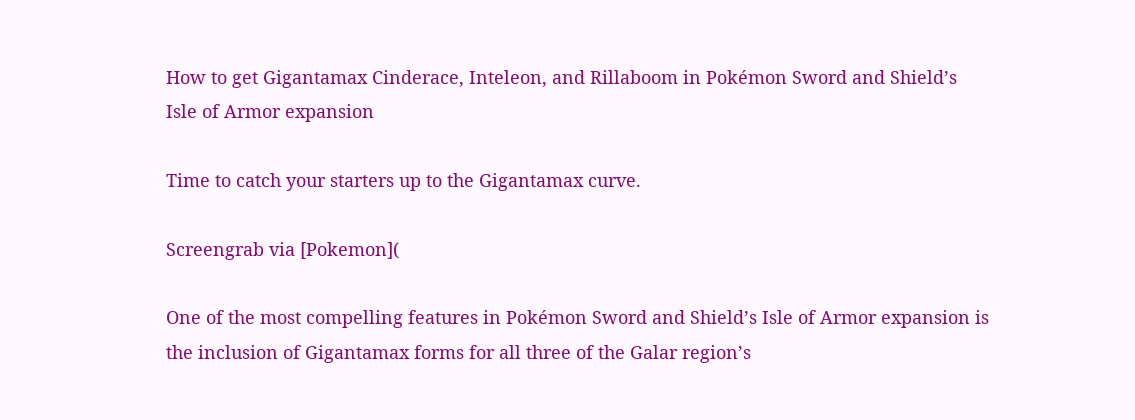How to get Gigantamax Cinderace, Inteleon, and Rillaboom in Pokémon Sword and Shield’s Isle of Armor expansion

Time to catch your starters up to the Gigantamax curve.

Screengrab via [Pokemon](

One of the most compelling features in Pokémon Sword and Shield’s Isle of Armor expansion is the inclusion of Gigantamax forms for all three of the Galar region’s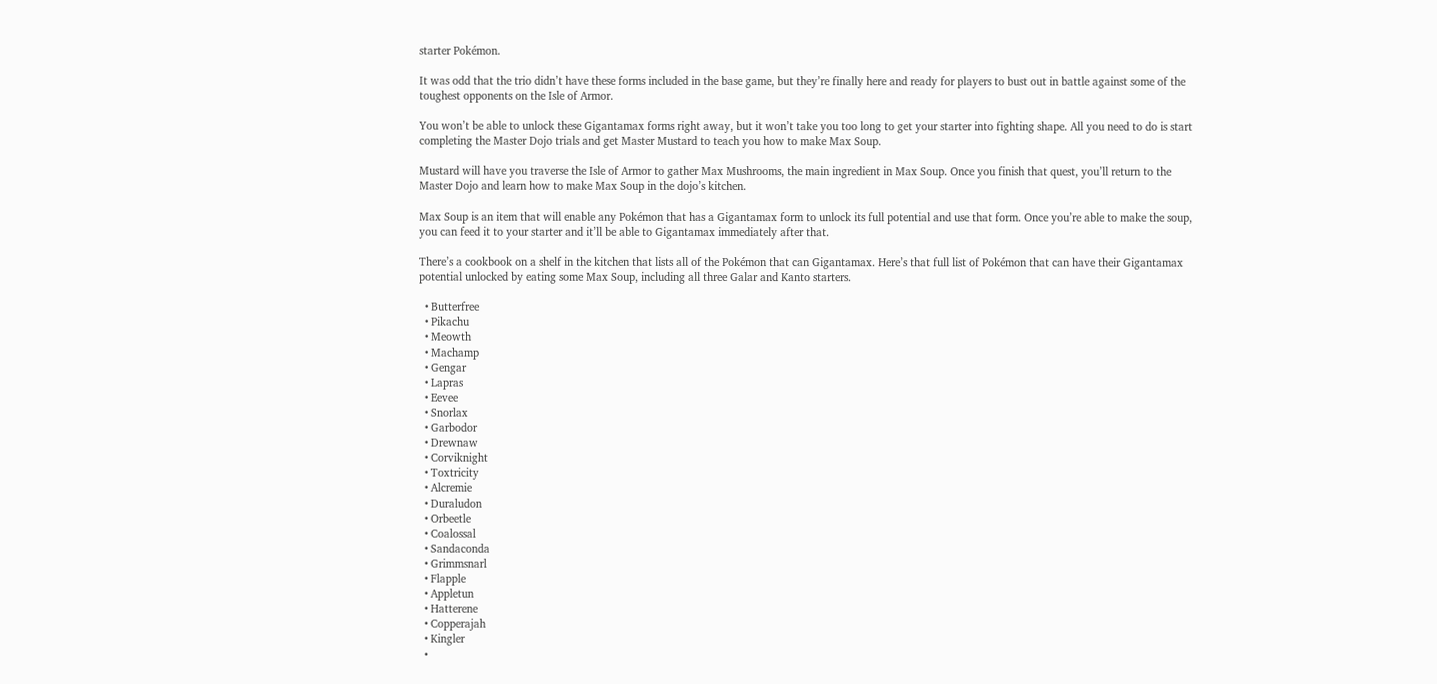starter Pokémon.

It was odd that the trio didn’t have these forms included in the base game, but they’re finally here and ready for players to bust out in battle against some of the toughest opponents on the Isle of Armor.

You won’t be able to unlock these Gigantamax forms right away, but it won’t take you too long to get your starter into fighting shape. All you need to do is start completing the Master Dojo trials and get Master Mustard to teach you how to make Max Soup.

Mustard will have you traverse the Isle of Armor to gather Max Mushrooms, the main ingredient in Max Soup. Once you finish that quest, you’ll return to the Master Dojo and learn how to make Max Soup in the dojo’s kitchen.

Max Soup is an item that will enable any Pokémon that has a Gigantamax form to unlock its full potential and use that form. Once you’re able to make the soup, you can feed it to your starter and it’ll be able to Gigantamax immediately after that.

There’s a cookbook on a shelf in the kitchen that lists all of the Pokémon that can Gigantamax. Here’s that full list of Pokémon that can have their Gigantamax potential unlocked by eating some Max Soup, including all three Galar and Kanto starters.

  • Butterfree
  • Pikachu
  • Meowth
  • Machamp
  • Gengar
  • Lapras
  • Eevee
  • Snorlax
  • Garbodor
  • Drewnaw
  • Corviknight
  • Toxtricity
  • Alcremie
  • Duraludon
  • Orbeetle
  • Coalossal
  • Sandaconda
  • Grimmsnarl
  • Flapple
  • Appletun
  • Hatterene
  • Copperajah
  • Kingler
  •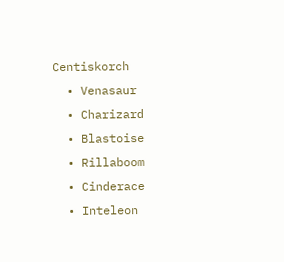Centiskorch
  • Venasaur
  • Charizard
  • Blastoise
  • Rillaboom
  • Cinderace
  • Inteleon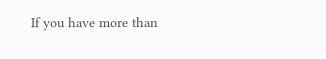If you have more than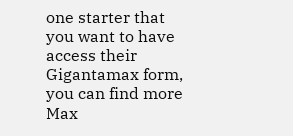one starter that you want to have access their Gigantamax form, you can find more Max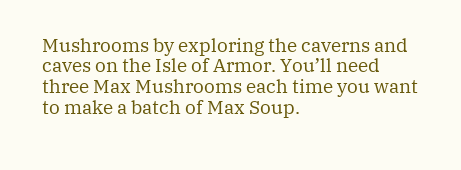Mushrooms by exploring the caverns and caves on the Isle of Armor. You’ll need three Max Mushrooms each time you want to make a batch of Max Soup.